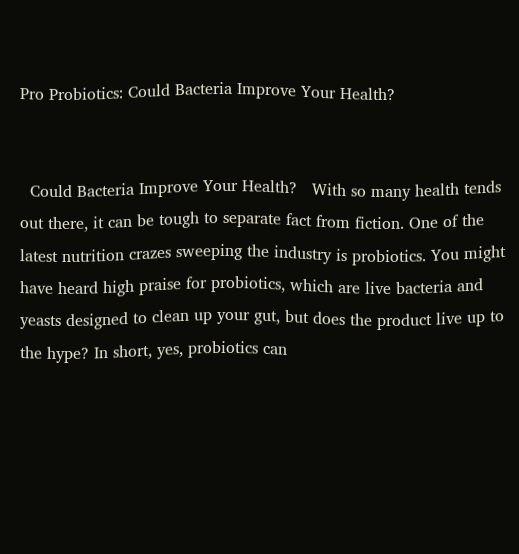Pro Probiotics: Could Bacteria Improve Your Health?


  Could Bacteria Improve Your Health?   With so many health tends out there, it can be tough to separate fact from fiction. One of the latest nutrition crazes sweeping the industry is probiotics. You might have heard high praise for probiotics, which are live bacteria and yeasts designed to clean up your gut, but does the product live up to the hype? In short, yes, probiotics can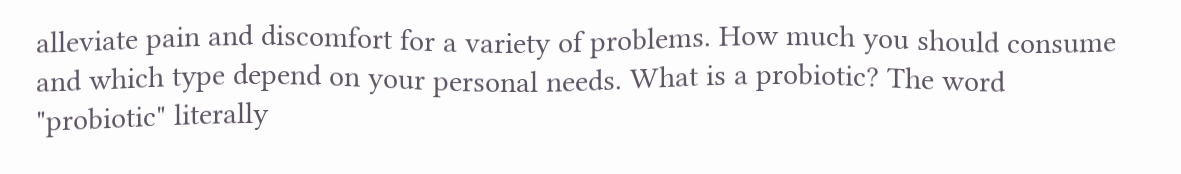alleviate pain and discomfort for a variety of problems. How much you should consume and which type depend on your personal needs. What is a probiotic? The word "probiotic" literally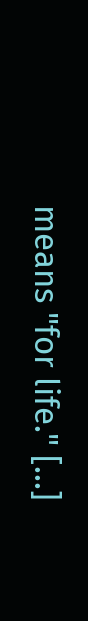means "for life." [...]